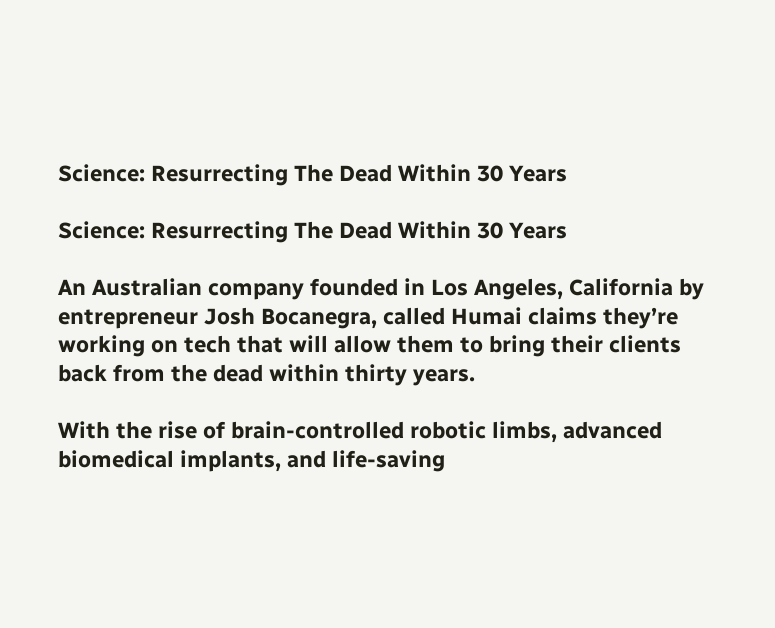Science: Resurrecting The Dead Within 30 Years

Science: Resurrecting The Dead Within 30 Years

An Australian company founded in Los Angeles, California by entrepreneur Josh Bocanegra, called Humai claims they’re working on tech that will allow them to bring their clients back from the dead within thirty years.

With the rise of brain-controlled robotic limbs, advanced biomedical implants, and life-saving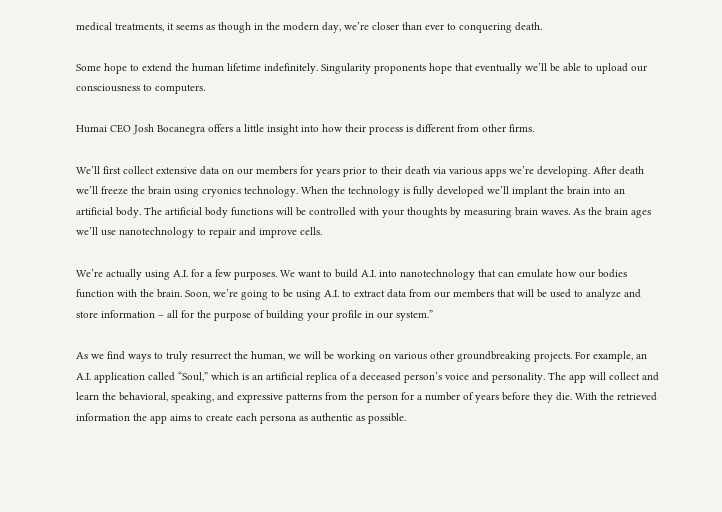medical treatments, it seems as though in the modern day, we’re closer than ever to conquering death.

Some hope to extend the human lifetime indefinitely. Singularity proponents hope that eventually we’ll be able to upload our consciousness to computers.

Humai CEO Josh Bocanegra offers a little insight into how their process is different from other firms.

We’ll first collect extensive data on our members for years prior to their death via various apps we’re developing. After death we’ll freeze the brain using cryonics technology. When the technology is fully developed we’ll implant the brain into an artificial body. The artificial body functions will be controlled with your thoughts by measuring brain waves. As the brain ages we’ll use nanotechnology to repair and improve cells.

We’re actually using A.I. for a few purposes. We want to build A.I. into nanotechnology that can emulate how our bodies function with the brain. Soon, we’re going to be using A.I. to extract data from our members that will be used to analyze and store information – all for the purpose of building your profile in our system.”

As we find ways to truly resurrect the human, we will be working on various other groundbreaking projects. For example, an A.I. application called “Soul,” which is an artificial replica of a deceased person’s voice and personality. The app will collect and learn the behavioral, speaking, and expressive patterns from the person for a number of years before they die. With the retrieved information the app aims to create each persona as authentic as possible.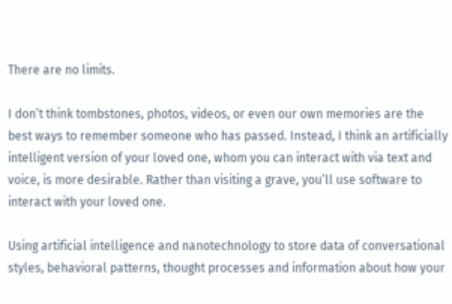There are no limits.

I don’t think tombstones, photos, videos, or even our own memories are the best ways to remember someone who has passed. Instead, I think an artificially intelligent version of your loved one, whom you can interact with via text and voice, is more desirable. Rather than visiting a grave, you’ll use software to interact with your loved one.

Using artificial intelligence and nanotechnology to store data of conversational styles, behavioral patterns, thought processes and information about how your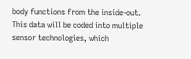body functions from the inside-out. This data will be coded into multiple sensor technologies, which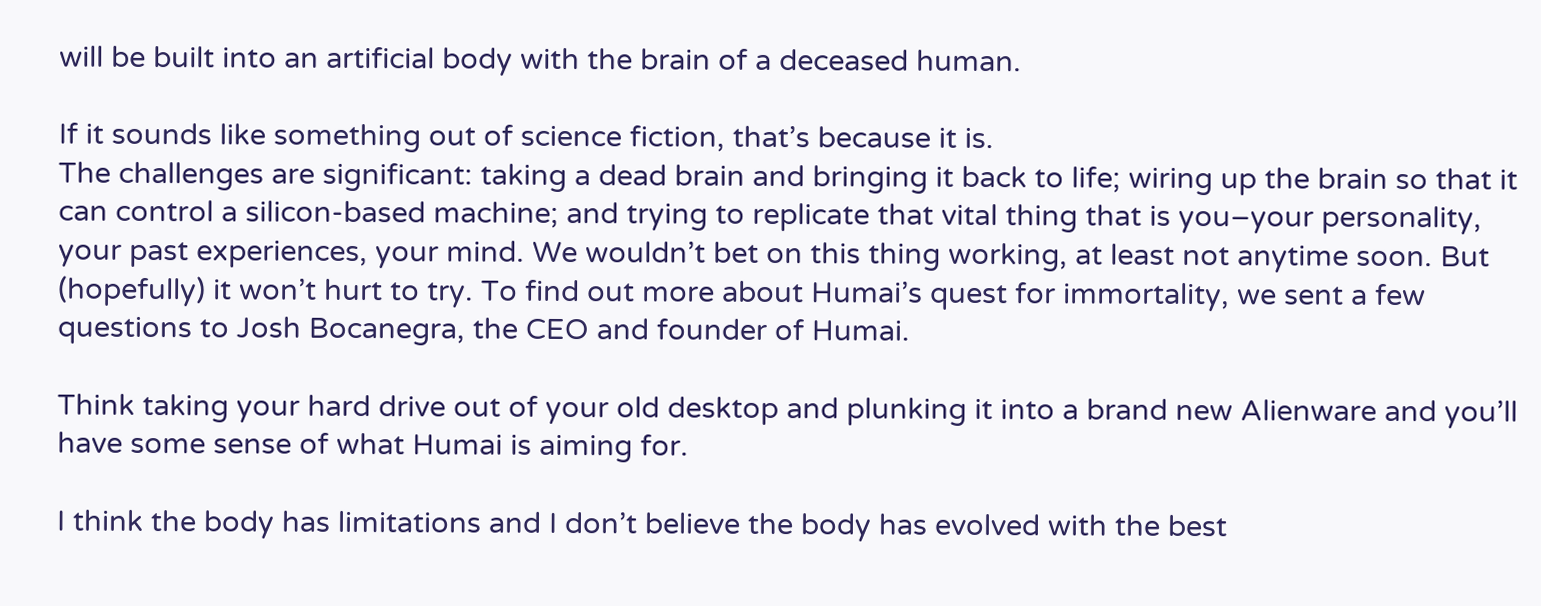will be built into an artificial body with the brain of a deceased human.

If it sounds like something out of science fiction, that’s because it is.
The challenges are significant: taking a dead brain and bringing it back to life; wiring up the brain so that it can control a silicon-based machine; and trying to replicate that vital thing that is you–your personality, your past experiences, your mind. We wouldn’t bet on this thing working, at least not anytime soon. But (hopefully) it won’t hurt to try. To find out more about Humai’s quest for immortality, we sent a few questions to Josh Bocanegra, the CEO and founder of Humai.

Think taking your hard drive out of your old desktop and plunking it into a brand new Alienware and you’ll have some sense of what Humai is aiming for.

I think the body has limitations and I don’t believe the body has evolved with the best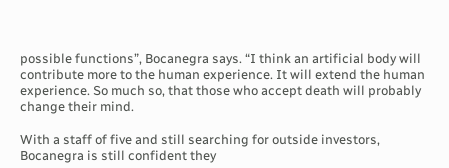possible functions”, Bocanegra says. “I think an artificial body will contribute more to the human experience. It will extend the human experience. So much so, that those who accept death will probably change their mind.

With a staff of five and still searching for outside investors, Bocanegra is still confident they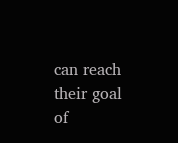can reach their goal of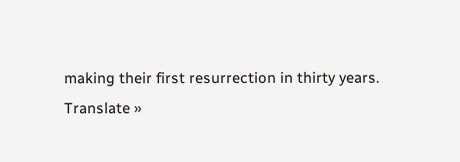making their first resurrection in thirty years.
Translate »